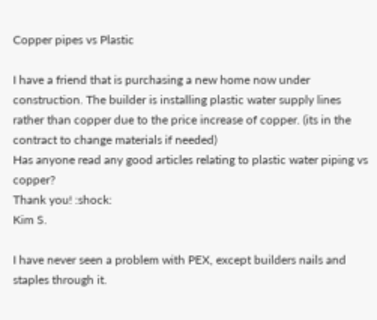Copper pipes vs Plastic

I have a friend that is purchasing a new home now under construction. The builder is installing plastic water supply lines rather than copper due to the price increase of copper. (its in the contract to change materials if needed)
Has anyone read any good articles relating to plastic water piping vs copper?
Thank you! :shock:
Kim S.

I have never seen a problem with PEX, except builders nails and staples through it.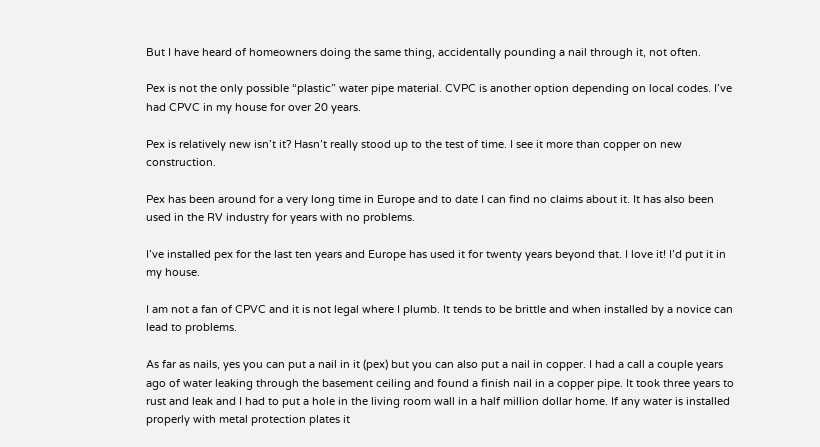But I have heard of homeowners doing the same thing, accidentally pounding a nail through it, not often.

Pex is not the only possible “plastic” water pipe material. CVPC is another option depending on local codes. I’ve had CPVC in my house for over 20 years.

Pex is relatively new isn’t it? Hasn’t really stood up to the test of time. I see it more than copper on new construction.

Pex has been around for a very long time in Europe and to date I can find no claims about it. It has also been used in the RV industry for years with no problems.

I’ve installed pex for the last ten years and Europe has used it for twenty years beyond that. I love it! I’d put it in my house.

I am not a fan of CPVC and it is not legal where I plumb. It tends to be brittle and when installed by a novice can lead to problems.

As far as nails, yes you can put a nail in it (pex) but you can also put a nail in copper. I had a call a couple years ago of water leaking through the basement ceiling and found a finish nail in a copper pipe. It took three years to rust and leak and I had to put a hole in the living room wall in a half million dollar home. If any water is installed properly with metal protection plates it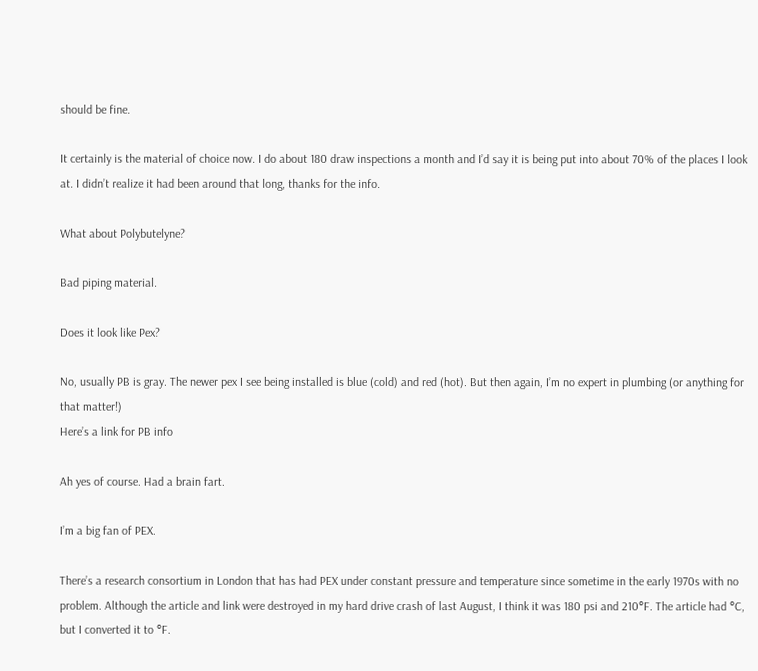should be fine.

It certainly is the material of choice now. I do about 180 draw inspections a month and I’d say it is being put into about 70% of the places I look at. I didn’t realize it had been around that long, thanks for the info.

What about Polybutelyne?

Bad piping material.

Does it look like Pex?

No, usually PB is gray. The newer pex I see being installed is blue (cold) and red (hot). But then again, I’m no expert in plumbing (or anything for that matter!)
Here’s a link for PB info

Ah yes of course. Had a brain fart.

I’m a big fan of PEX.

There’s a research consortium in London that has had PEX under constant pressure and temperature since sometime in the early 1970s with no problem. Although the article and link were destroyed in my hard drive crash of last August, I think it was 180 psi and 210°F. The article had °C, but I converted it to °F.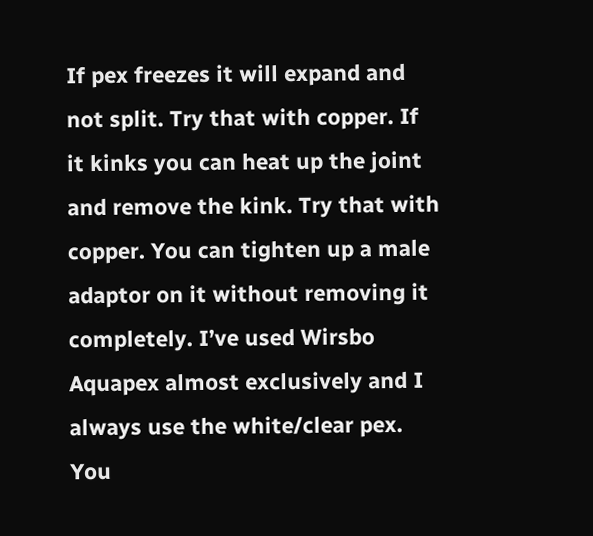If pex freezes it will expand and not split. Try that with copper. If it kinks you can heat up the joint and remove the kink. Try that with copper. You can tighten up a male adaptor on it without removing it completely. I’ve used Wirsbo Aquapex almost exclusively and I always use the white/clear pex. You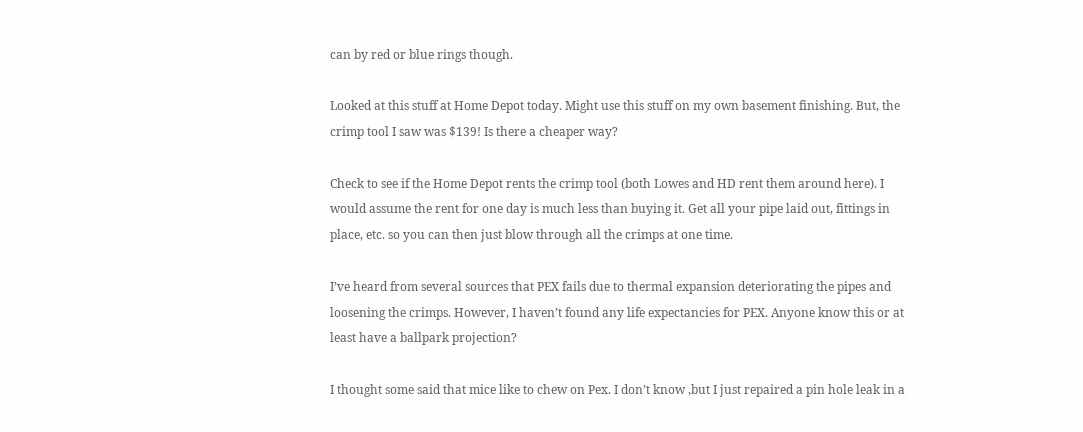can by red or blue rings though.

Looked at this stuff at Home Depot today. Might use this stuff on my own basement finishing. But, the crimp tool I saw was $139! Is there a cheaper way?

Check to see if the Home Depot rents the crimp tool (both Lowes and HD rent them around here). I would assume the rent for one day is much less than buying it. Get all your pipe laid out, fittings in place, etc. so you can then just blow through all the crimps at one time.

I’ve heard from several sources that PEX fails due to thermal expansion deteriorating the pipes and loosening the crimps. However, I haven’t found any life expectancies for PEX. Anyone know this or at least have a ballpark projection?

I thought some said that mice like to chew on Pex. I don’t know ,but I just repaired a pin hole leak in a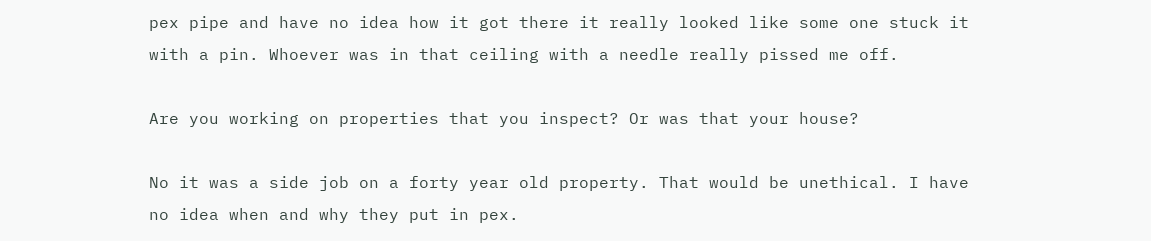pex pipe and have no idea how it got there it really looked like some one stuck it with a pin. Whoever was in that ceiling with a needle really pissed me off.

Are you working on properties that you inspect? Or was that your house?

No it was a side job on a forty year old property. That would be unethical. I have no idea when and why they put in pex.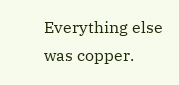Everything else was copper.